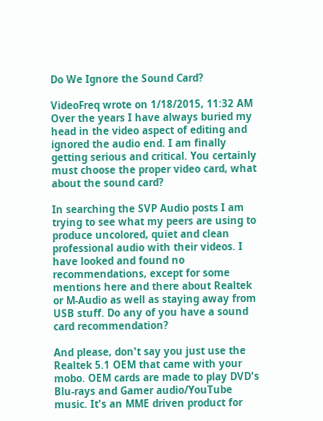Do We Ignore the Sound Card?

VideoFreq wrote on 1/18/2015, 11:32 AM
Over the years I have always buried my head in the video aspect of editing and ignored the audio end. I am finally getting serious and critical. You certainly must choose the proper video card, what about the sound card?

In searching the SVP Audio posts I am trying to see what my peers are using to produce uncolored, quiet and clean professional audio with their videos. I have looked and found no recommendations, except for some mentions here and there about Realtek or M-Audio as well as staying away from USB stuff. Do any of you have a sound card recommendation?

And please, don't say you just use the Realtek 5.1 OEM that came with your mobo. OEM cards are made to play DVD's Blu-rays and Gamer audio/YouTube music. It's an MME driven product for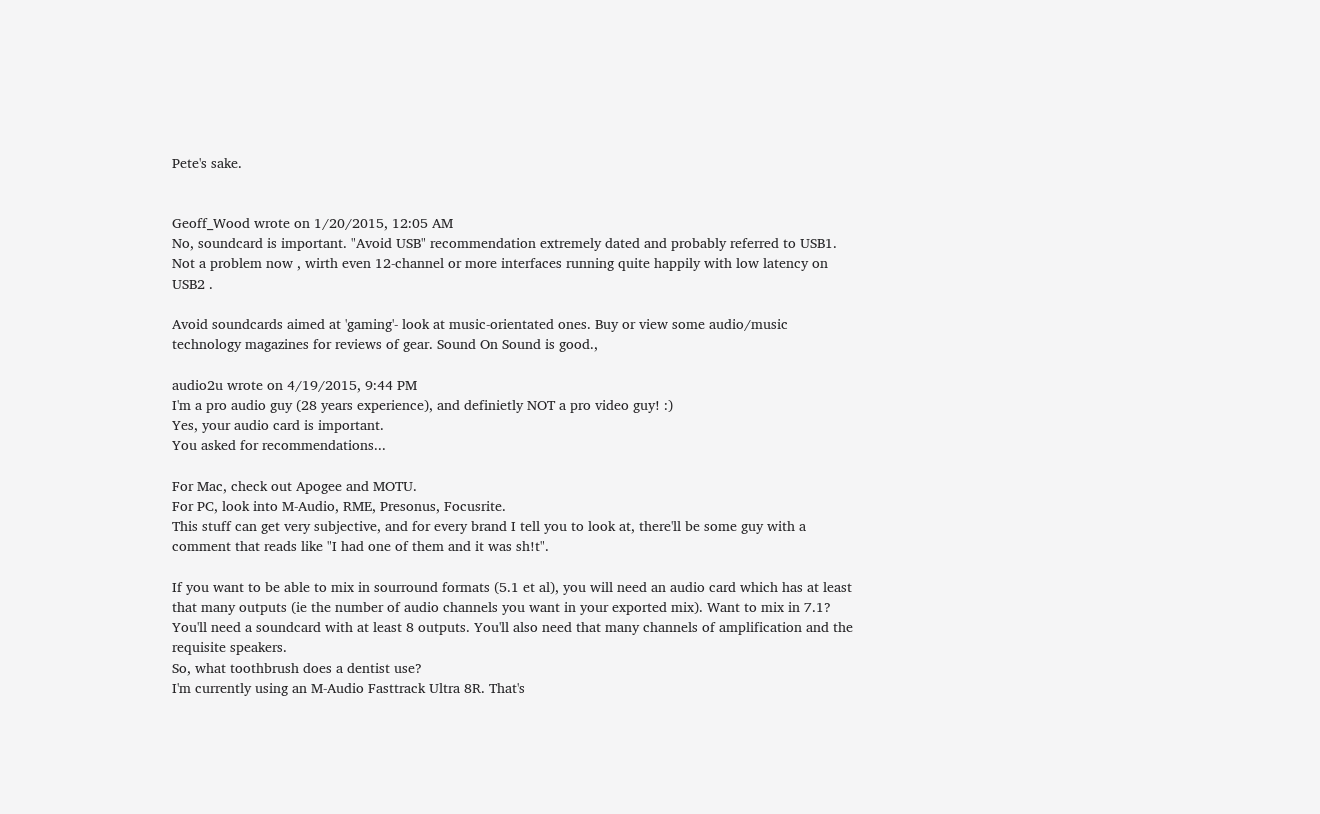Pete's sake.


Geoff_Wood wrote on 1/20/2015, 12:05 AM
No, soundcard is important. "Avoid USB" recommendation extremely dated and probably referred to USB1. Not a problem now , wirth even 12-channel or more interfaces running quite happily with low latency on USB2 .

Avoid soundcards aimed at 'gaming'- look at music-orientated ones. Buy or view some audio/music technology magazines for reviews of gear. Sound On Sound is good.,

audio2u wrote on 4/19/2015, 9:44 PM
I'm a pro audio guy (28 years experience), and definietly NOT a pro video guy! :)
Yes, your audio card is important.
You asked for recommendations...

For Mac, check out Apogee and MOTU.
For PC, look into M-Audio, RME, Presonus, Focusrite.
This stuff can get very subjective, and for every brand I tell you to look at, there'll be some guy with a comment that reads like "I had one of them and it was sh!t".

If you want to be able to mix in sourround formats (5.1 et al), you will need an audio card which has at least that many outputs (ie the number of audio channels you want in your exported mix). Want to mix in 7.1? You'll need a soundcard with at least 8 outputs. You'll also need that many channels of amplification and the requisite speakers.
So, what toothbrush does a dentist use?
I'm currently using an M-Audio Fasttrack Ultra 8R. That's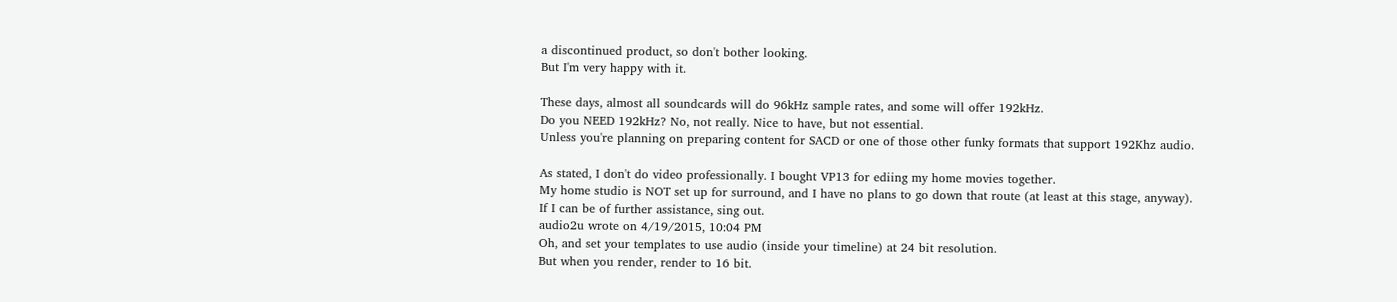a discontinued product, so don't bother looking.
But I'm very happy with it.

These days, almost all soundcards will do 96kHz sample rates, and some will offer 192kHz.
Do you NEED 192kHz? No, not really. Nice to have, but not essential.
Unless you're planning on preparing content for SACD or one of those other funky formats that support 192Khz audio.

As stated, I don't do video professionally. I bought VP13 for ediing my home movies together.
My home studio is NOT set up for surround, and I have no plans to go down that route (at least at this stage, anyway).
If I can be of further assistance, sing out.
audio2u wrote on 4/19/2015, 10:04 PM
Oh, and set your templates to use audio (inside your timeline) at 24 bit resolution.
But when you render, render to 16 bit.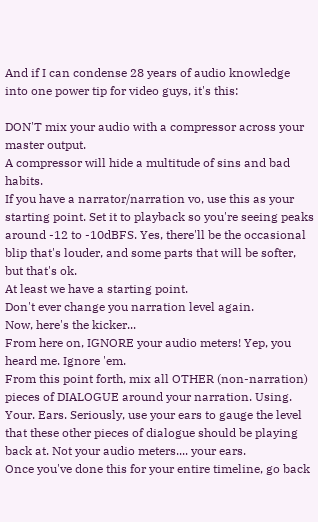And if I can condense 28 years of audio knowledge into one power tip for video guys, it's this:

DON'T mix your audio with a compressor across your master output.
A compressor will hide a multitude of sins and bad habits.
If you have a narrator/narration vo, use this as your starting point. Set it to playback so you're seeing peaks around -12 to -10dBFS. Yes, there'll be the occasional blip that's louder, and some parts that will be softer, but that's ok.
At least we have a starting point.
Don't ever change you narration level again.
Now, here's the kicker...
From here on, IGNORE your audio meters! Yep, you heard me. Ignore 'em.
From this point forth, mix all OTHER (non-narration) pieces of DIALOGUE around your narration. Using. Your. Ears. Seriously, use your ears to gauge the level that these other pieces of dialogue should be playing back at. Not your audio meters.... your ears.
Once you've done this for your entire timeline, go back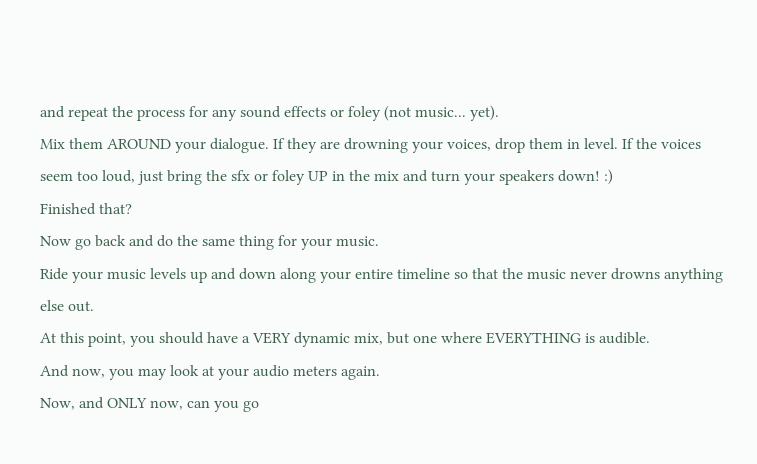and repeat the process for any sound effects or foley (not music... yet).
Mix them AROUND your dialogue. If they are drowning your voices, drop them in level. If the voices seem too loud, just bring the sfx or foley UP in the mix and turn your speakers down! :)
Finished that?
Now go back and do the same thing for your music.
Ride your music levels up and down along your entire timeline so that the music never drowns anything else out.
At this point, you should have a VERY dynamic mix, but one where EVERYTHING is audible.
And now, you may look at your audio meters again.
Now, and ONLY now, can you go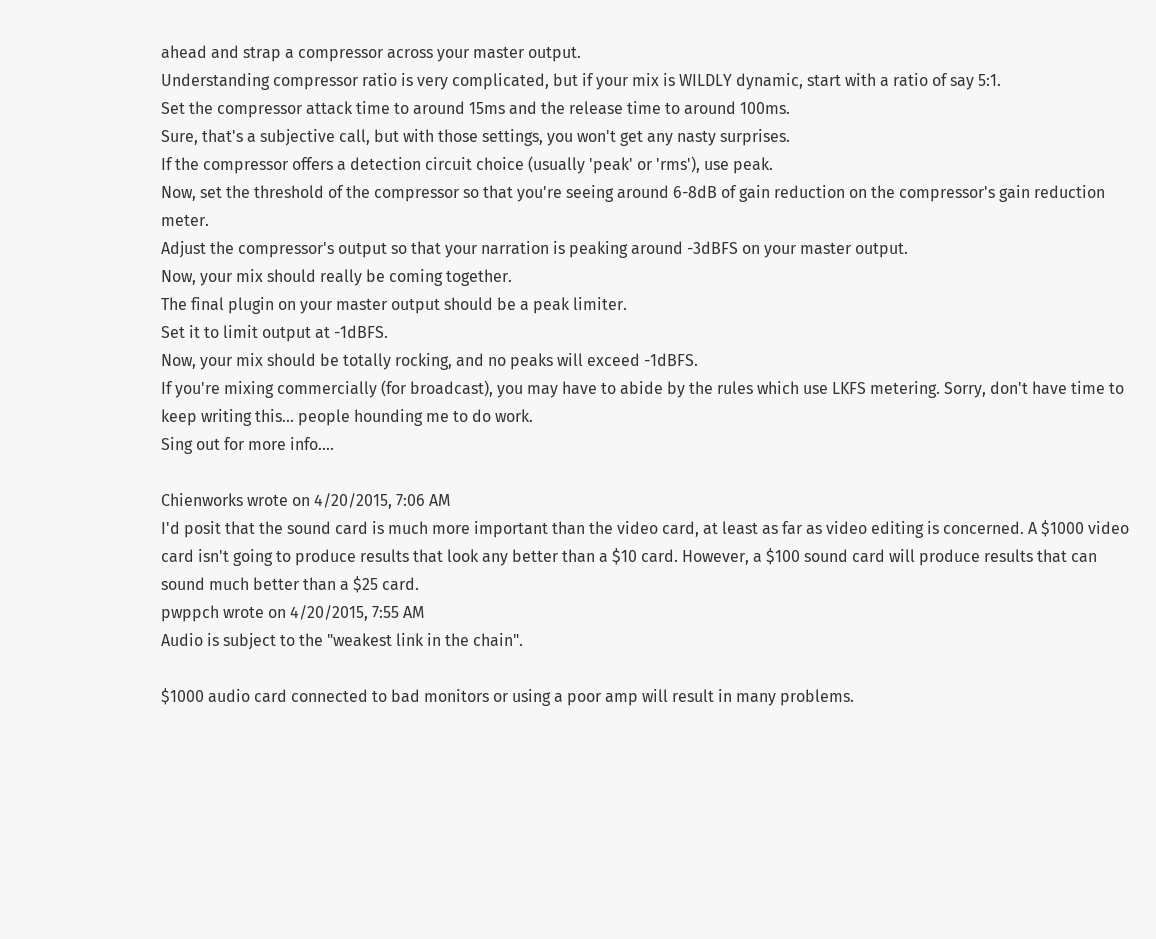ahead and strap a compressor across your master output.
Understanding compressor ratio is very complicated, but if your mix is WILDLY dynamic, start with a ratio of say 5:1.
Set the compressor attack time to around 15ms and the release time to around 100ms.
Sure, that's a subjective call, but with those settings, you won't get any nasty surprises.
If the compressor offers a detection circuit choice (usually 'peak' or 'rms'), use peak.
Now, set the threshold of the compressor so that you're seeing around 6-8dB of gain reduction on the compressor's gain reduction meter.
Adjust the compressor's output so that your narration is peaking around -3dBFS on your master output.
Now, your mix should really be coming together.
The final plugin on your master output should be a peak limiter.
Set it to limit output at -1dBFS.
Now, your mix should be totally rocking, and no peaks will exceed -1dBFS.
If you're mixing commercially (for broadcast), you may have to abide by the rules which use LKFS metering. Sorry, don't have time to keep writing this... people hounding me to do work.
Sing out for more info....

Chienworks wrote on 4/20/2015, 7:06 AM
I'd posit that the sound card is much more important than the video card, at least as far as video editing is concerned. A $1000 video card isn't going to produce results that look any better than a $10 card. However, a $100 sound card will produce results that can sound much better than a $25 card.
pwppch wrote on 4/20/2015, 7:55 AM
Audio is subject to the "weakest link in the chain".

$1000 audio card connected to bad monitors or using a poor amp will result in many problems.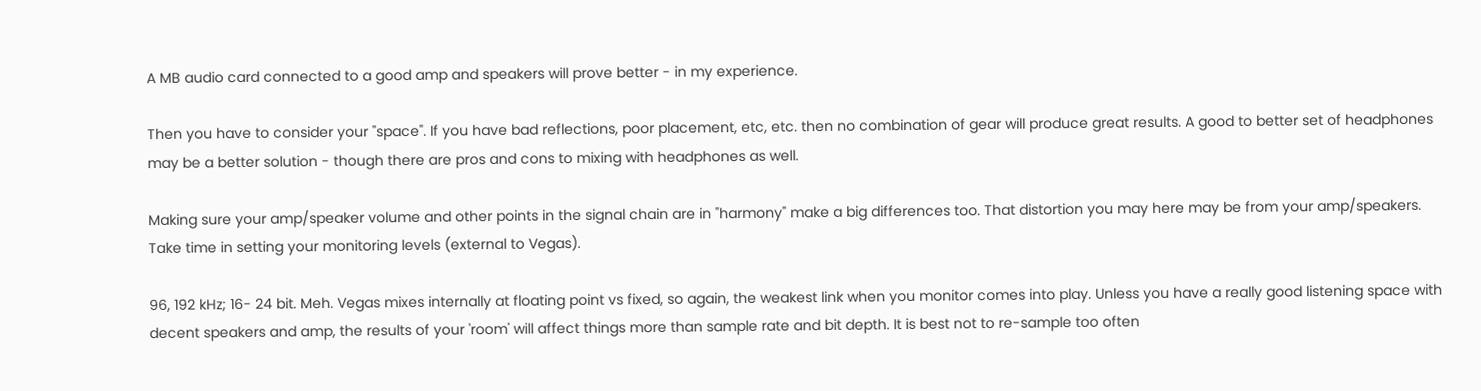A MB audio card connected to a good amp and speakers will prove better - in my experience.

Then you have to consider your "space". If you have bad reflections, poor placement, etc, etc. then no combination of gear will produce great results. A good to better set of headphones may be a better solution - though there are pros and cons to mixing with headphones as well.

Making sure your amp/speaker volume and other points in the signal chain are in "harmony" make a big differences too. That distortion you may here may be from your amp/speakers. Take time in setting your monitoring levels (external to Vegas).

96, 192 kHz; 16- 24 bit. Meh. Vegas mixes internally at floating point vs fixed, so again, the weakest link when you monitor comes into play. Unless you have a really good listening space with decent speakers and amp, the results of your 'room' will affect things more than sample rate and bit depth. It is best not to re-sample too often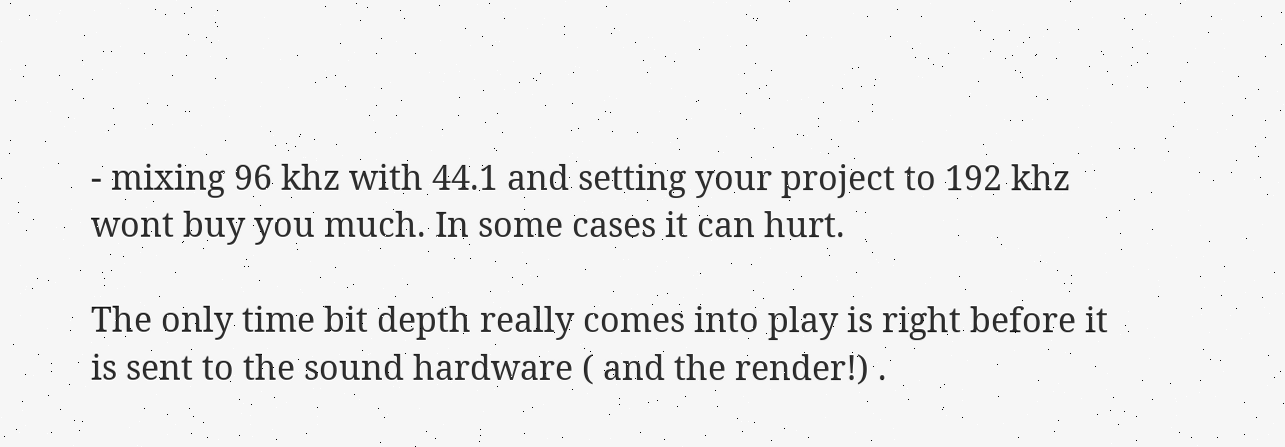- mixing 96 khz with 44.1 and setting your project to 192 khz wont buy you much. In some cases it can hurt.

The only time bit depth really comes into play is right before it is sent to the sound hardware ( and the render!) .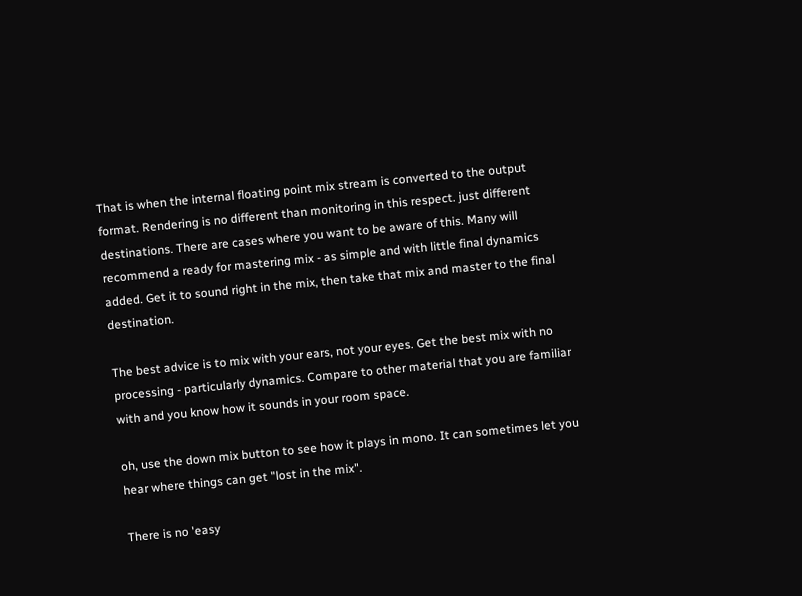That is when the internal floating point mix stream is converted to the output format. Rendering is no different than monitoring in this respect. just different destinations. There are cases where you want to be aware of this. Many will recommend a ready for mastering mix - as simple and with little final dynamics added. Get it to sound right in the mix, then take that mix and master to the final destination.

The best advice is to mix with your ears, not your eyes. Get the best mix with no processing - particularly dynamics. Compare to other material that you are familiar with and you know how it sounds in your room space.

oh, use the down mix button to see how it plays in mono. It can sometimes let you hear where things can get "lost in the mix".

There is no 'easy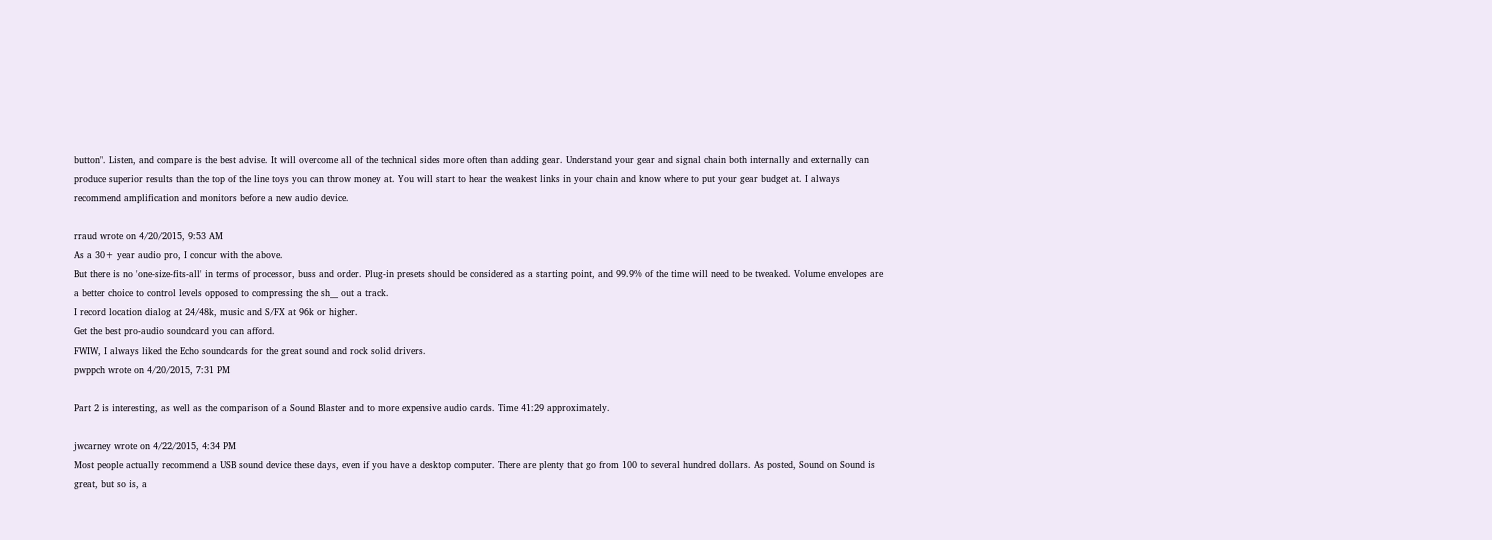button". Listen, and compare is the best advise. It will overcome all of the technical sides more often than adding gear. Understand your gear and signal chain both internally and externally can produce superior results than the top of the line toys you can throw money at. You will start to hear the weakest links in your chain and know where to put your gear budget at. I always recommend amplification and monitors before a new audio device.

rraud wrote on 4/20/2015, 9:53 AM
As a 30+ year audio pro, I concur with the above.
But there is no 'one-size-fits-all' in terms of processor, buss and order. Plug-in presets should be considered as a starting point, and 99.9% of the time will need to be tweaked. Volume envelopes are a better choice to control levels opposed to compressing the sh__ out a track.
I record location dialog at 24/48k, music and S/FX at 96k or higher.
Get the best pro-audio soundcard you can afford.
FWIW, I always liked the Echo soundcards for the great sound and rock solid drivers.
pwppch wrote on 4/20/2015, 7:31 PM

Part 2 is interesting, as well as the comparison of a Sound Blaster and to more expensive audio cards. Time 41:29 approximately.

jwcarney wrote on 4/22/2015, 4:34 PM
Most people actually recommend a USB sound device these days, even if you have a desktop computer. There are plenty that go from 100 to several hundred dollars. As posted, Sound on Sound is great, but so is, a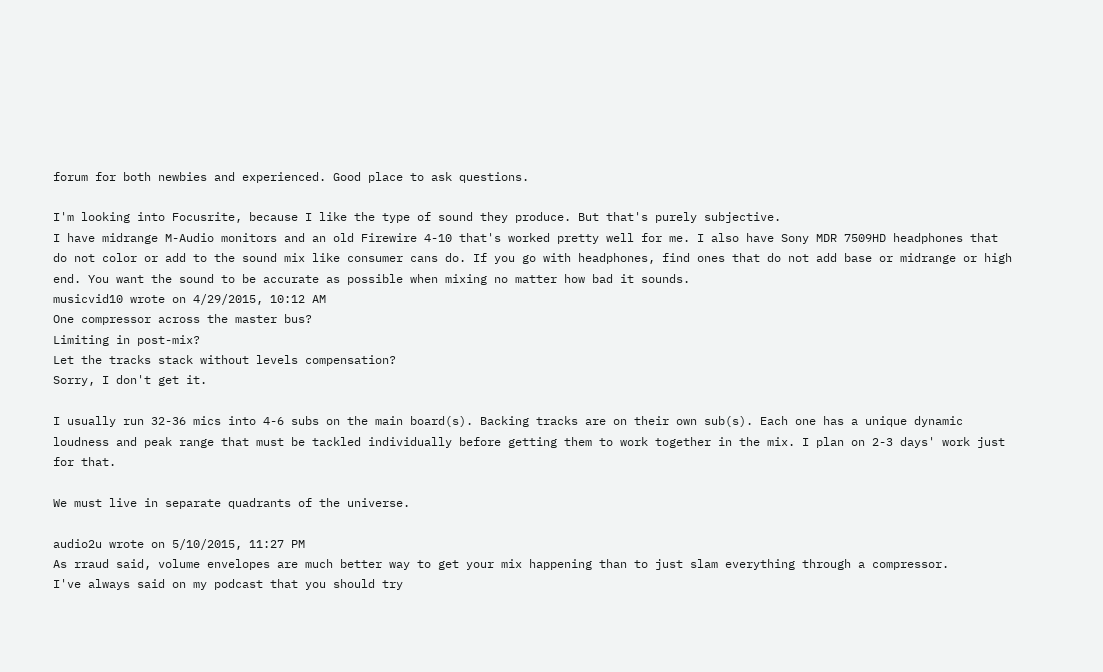forum for both newbies and experienced. Good place to ask questions.

I'm looking into Focusrite, because I like the type of sound they produce. But that's purely subjective.
I have midrange M-Audio monitors and an old Firewire 4-10 that's worked pretty well for me. I also have Sony MDR 7509HD headphones that do not color or add to the sound mix like consumer cans do. If you go with headphones, find ones that do not add base or midrange or high end. You want the sound to be accurate as possible when mixing no matter how bad it sounds.
musicvid10 wrote on 4/29/2015, 10:12 AM
One compressor across the master bus?
Limiting in post-mix?
Let the tracks stack without levels compensation?
Sorry, I don't get it.

I usually run 32-36 mics into 4-6 subs on the main board(s). Backing tracks are on their own sub(s). Each one has a unique dynamic loudness and peak range that must be tackled individually before getting them to work together in the mix. I plan on 2-3 days' work just for that.

We must live in separate quadrants of the universe.

audio2u wrote on 5/10/2015, 11:27 PM
As rraud said, volume envelopes are much better way to get your mix happening than to just slam everything through a compressor.
I've always said on my podcast that you should try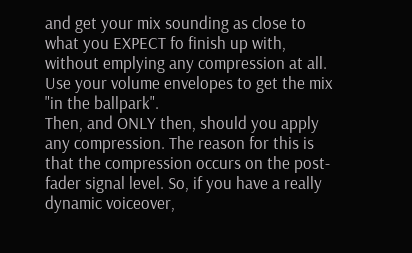and get your mix sounding as close to what you EXPECT fo finish up with, without emplying any compression at all.
Use your volume envelopes to get the mix "in the ballpark".
Then, and ONLY then, should you apply any compression. The reason for this is that the compression occurs on the post-fader signal level. So, if you have a really dynamic voiceover,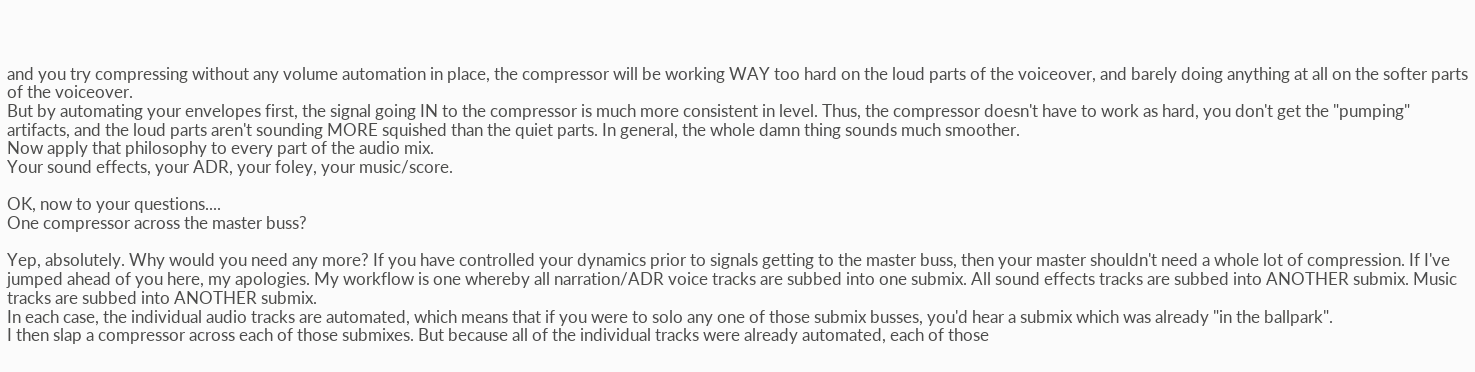and you try compressing without any volume automation in place, the compressor will be working WAY too hard on the loud parts of the voiceover, and barely doing anything at all on the softer parts of the voiceover.
But by automating your envelopes first, the signal going IN to the compressor is much more consistent in level. Thus, the compressor doesn't have to work as hard, you don't get the "pumping" artifacts, and the loud parts aren't sounding MORE squished than the quiet parts. In general, the whole damn thing sounds much smoother.
Now apply that philosophy to every part of the audio mix.
Your sound effects, your ADR, your foley, your music/score.

OK, now to your questions....
One compressor across the master buss?

Yep, absolutely. Why would you need any more? If you have controlled your dynamics prior to signals getting to the master buss, then your master shouldn't need a whole lot of compression. If I've jumped ahead of you here, my apologies. My workflow is one whereby all narration/ADR voice tracks are subbed into one submix. All sound effects tracks are subbed into ANOTHER submix. Music tracks are subbed into ANOTHER submix.
In each case, the individual audio tracks are automated, which means that if you were to solo any one of those submix busses, you'd hear a submix which was already "in the ballpark".
I then slap a compressor across each of those submixes. But because all of the individual tracks were already automated, each of those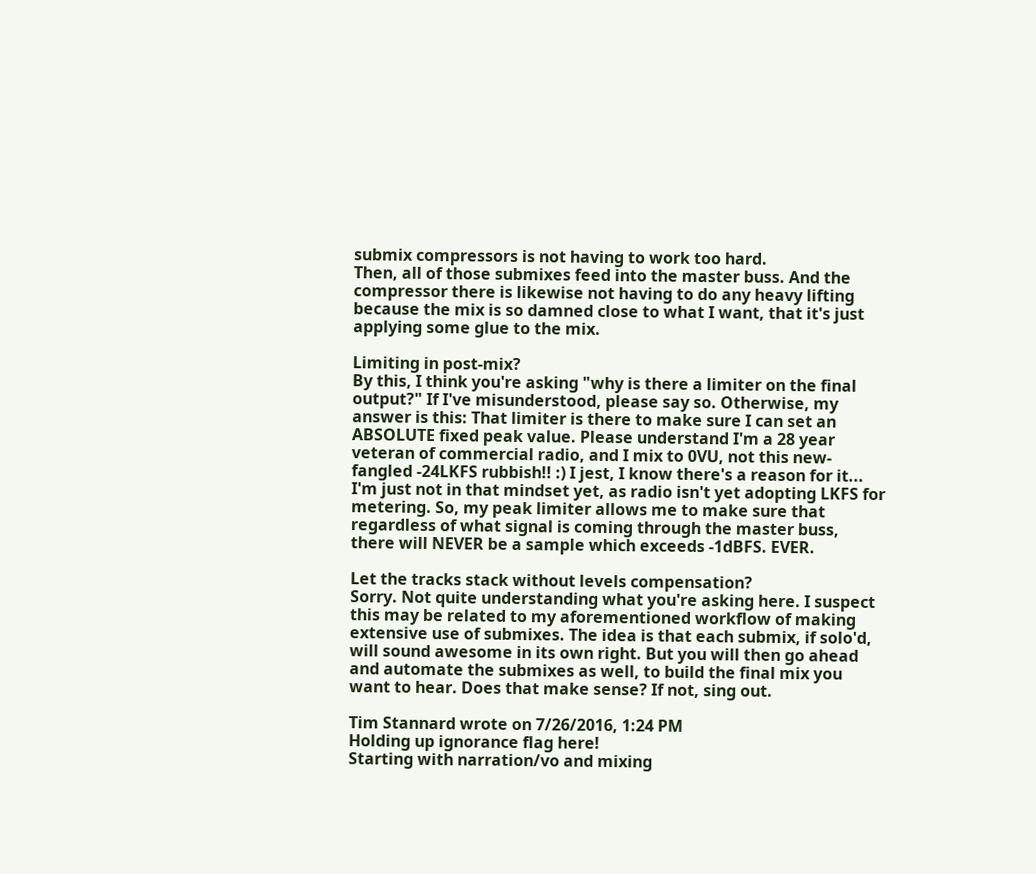submix compressors is not having to work too hard.
Then, all of those submixes feed into the master buss. And the compressor there is likewise not having to do any heavy lifting because the mix is so damned close to what I want, that it's just applying some glue to the mix.

Limiting in post-mix?
By this, I think you're asking "why is there a limiter on the final output?" If I've misunderstood, please say so. Otherwise, my answer is this: That limiter is there to make sure I can set an ABSOLUTE fixed peak value. Please understand I'm a 28 year veteran of commercial radio, and I mix to 0VU, not this new-fangled -24LKFS rubbish!! :) I jest, I know there's a reason for it... I'm just not in that mindset yet, as radio isn't yet adopting LKFS for metering. So, my peak limiter allows me to make sure that regardless of what signal is coming through the master buss, there will NEVER be a sample which exceeds -1dBFS. EVER.

Let the tracks stack without levels compensation?
Sorry. Not quite understanding what you're asking here. I suspect this may be related to my aforementioned workflow of making extensive use of submixes. The idea is that each submix, if solo'd, will sound awesome in its own right. But you will then go ahead and automate the submixes as well, to build the final mix you want to hear. Does that make sense? If not, sing out.

Tim Stannard wrote on 7/26/2016, 1:24 PM
Holding up ignorance flag here!
Starting with narration/vo and mixing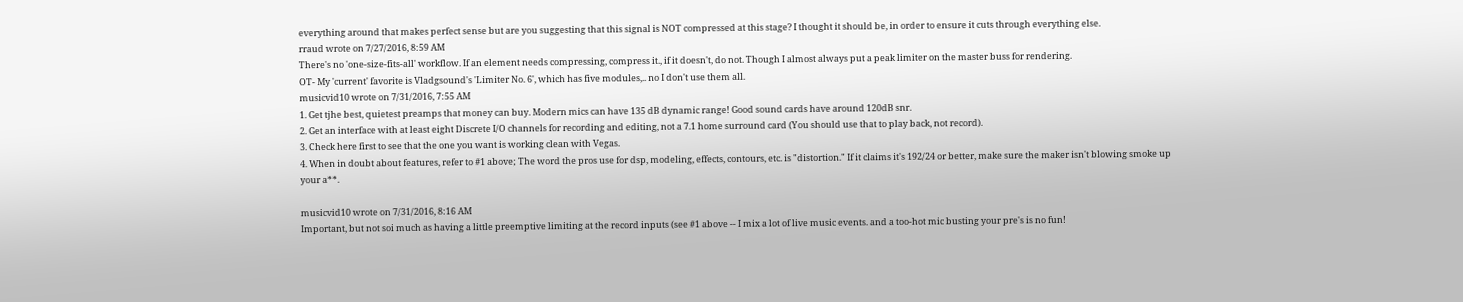everything around that makes perfect sense but are you suggesting that this signal is NOT compressed at this stage? I thought it should be, in order to ensure it cuts through everything else.
rraud wrote on 7/27/2016, 8:59 AM
There's no 'one-size-fits-all' workflow. If an element needs compressing, compress it., if it doesn't, do not. Though I almost always put a peak limiter on the master buss for rendering.
OT- My 'current' favorite is Vladgsound's 'Limiter No. 6', which has five modules,.. no I don't use them all.
musicvid10 wrote on 7/31/2016, 7:55 AM
1. Get tjhe best, quietest preamps that money can buy. Modern mics can have 135 dB dynamic range! Good sound cards have around 120dB snr.
2. Get an interface with at least eight Discrete I/O channels for recording and editing, not a 7.1 home surround card (You should use that to play back, not record).
3. Check here first to see that the one you want is working clean with Vegas.
4. When in doubt about features, refer to #1 above; The word the pros use for dsp, modeling, effects, contours, etc. is "distortion." If it claims it's 192/24 or better, make sure the maker isn't blowing smoke up your a**.

musicvid10 wrote on 7/31/2016, 8:16 AM
Important, but not soi much as having a little preemptive limiting at the record inputs (see #1 above -- I mix a lot of live music events. and a too-hot mic busting your pre's is no fun!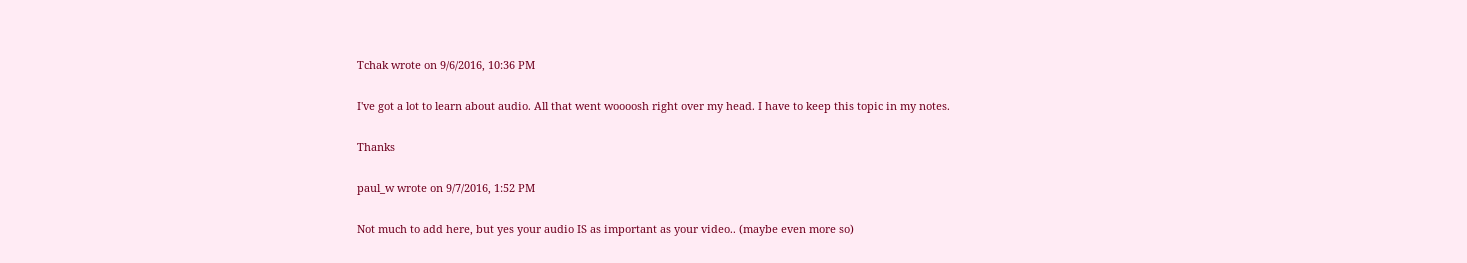Tchak wrote on 9/6/2016, 10:36 PM

I've got a lot to learn about audio. All that went woooosh right over my head. I have to keep this topic in my notes.

Thanks

paul_w wrote on 9/7/2016, 1:52 PM

Not much to add here, but yes your audio IS as important as your video.. (maybe even more so)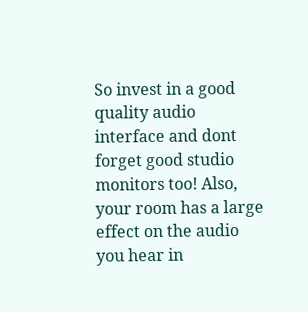So invest in a good quality audio interface and dont forget good studio monitors too! Also, your room has a large effect on the audio you hear in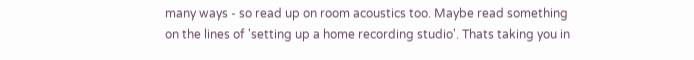many ways - so read up on room acoustics too. Maybe read something on the lines of 'setting up a home recording studio'. Thats taking you in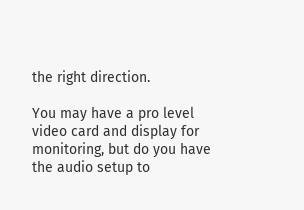the right direction.

You may have a pro level video card and display for monitoring, but do you have the audio setup to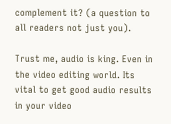complement it? (a question to all readers not just you).

Trust me, audio is king. Even in the video editing world. Its vital to get good audio results in your video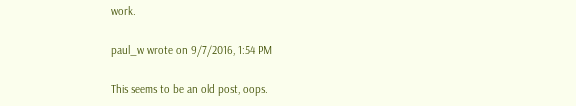work.

paul_w wrote on 9/7/2016, 1:54 PM

This seems to be an old post, oops.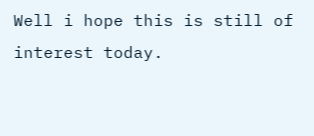Well i hope this is still of interest today.